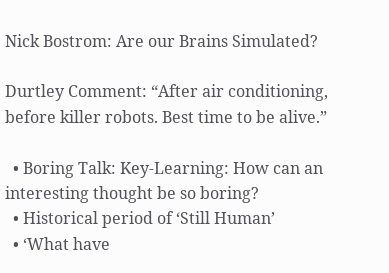Nick Bostrom: Are our Brains Simulated?

Durtley Comment: “After air conditioning, before killer robots. Best time to be alive.”

  • Boring Talk: Key-Learning: How can an interesting thought be so boring?
  • Historical period of ‘Still Human’
  • ‘What have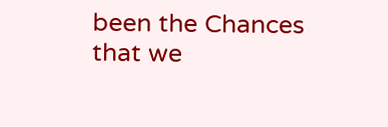been the Chances that we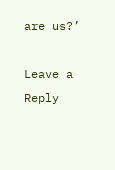are us?’

Leave a Reply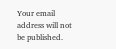Your email address will not be published.